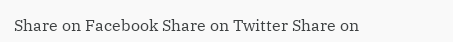Share on Facebook Share on Twitter Share on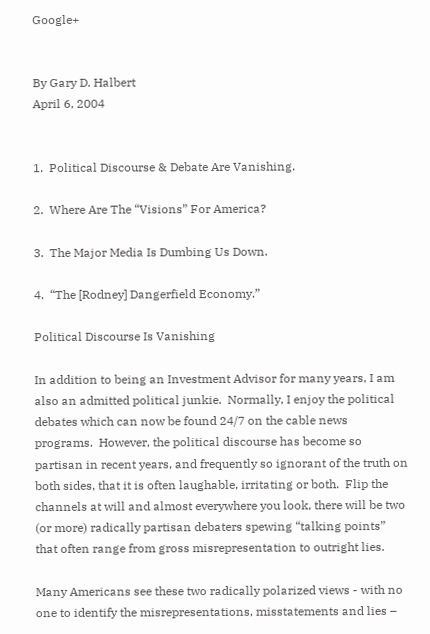Google+


By Gary D. Halbert
April 6, 2004


1.  Political Discourse & Debate Are Vanishing.

2.  Where Are The “Visions” For America?

3.  The Major Media Is Dumbing Us Down.

4.  “The [Rodney] Dangerfield Economy.”

Political Discourse Is Vanishing

In addition to being an Investment Advisor for many years, I am also an admitted political junkie.  Normally, I enjoy the political debates which can now be found 24/7 on the cable news programs.  However, the political discourse has become so partisan in recent years, and frequently so ignorant of the truth on both sides, that it is often laughable, irritating or both.  Flip the channels at will and almost everywhere you look, there will be two (or more) radically partisan debaters spewing “talking points” that often range from gross misrepresentation to outright lies.

Many Americans see these two radically polarized views - with no one to identify the misrepresentations, misstatements and lies –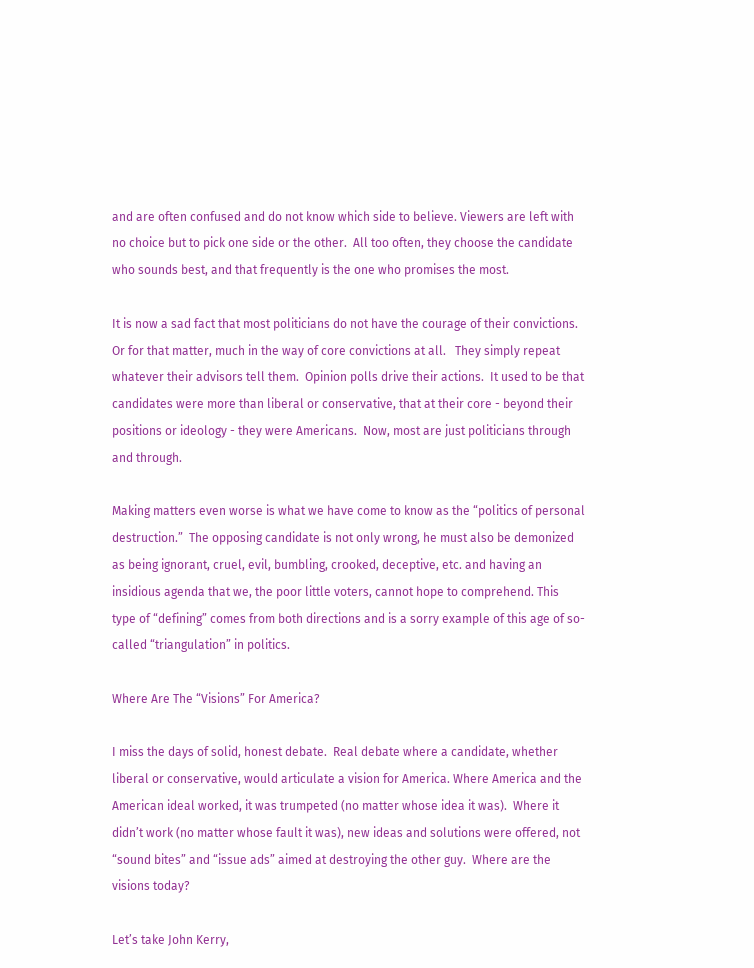and are often confused and do not know which side to believe. Viewers are left with no choice but to pick one side or the other.  All too often, they choose the candidate who sounds best, and that frequently is the one who promises the most.

It is now a sad fact that most politicians do not have the courage of their convictions. Or for that matter, much in the way of core convictions at all.   They simply repeat whatever their advisors tell them.  Opinion polls drive their actions.  It used to be that candidates were more than liberal or conservative, that at their core - beyond their positions or ideology - they were Americans.  Now, most are just politicians through and through.

Making matters even worse is what we have come to know as the “politics of personal destruction.”  The opposing candidate is not only wrong, he must also be demonized as being ignorant, cruel, evil, bumbling, crooked, deceptive, etc. and having an insidious agenda that we, the poor little voters, cannot hope to comprehend. This type of “defining” comes from both directions and is a sorry example of this age of so-called “triangulation” in politics.

Where Are The “Visions” For America?

I miss the days of solid, honest debate.  Real debate where a candidate, whether liberal or conservative, would articulate a vision for America. Where America and the American ideal worked, it was trumpeted (no matter whose idea it was).  Where it didn’t work (no matter whose fault it was), new ideas and solutions were offered, not “sound bites” and “issue ads” aimed at destroying the other guy.  Where are the visions today?

Let’s take John Kerry,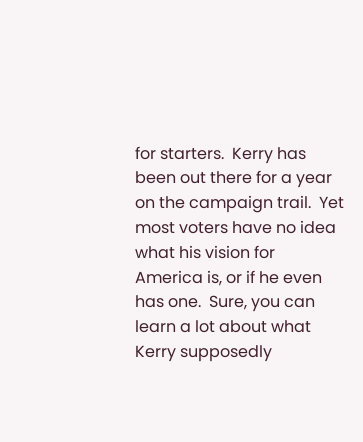for starters.  Kerry has been out there for a year on the campaign trail.  Yet most voters have no idea what his vision for America is, or if he even has one.  Sure, you can learn a lot about what Kerry supposedly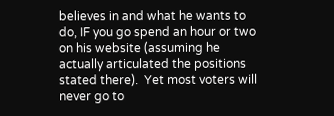believes in and what he wants to do, IF you go spend an hour or two on his website (assuming he actually articulated the positions stated there).  Yet most voters will never go to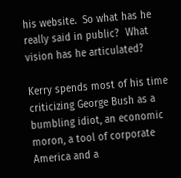his website.  So what has he really said in public?  What vision has he articulated?

Kerry spends most of his time criticizing George Bush as a bumbling idiot, an economic moron, a tool of corporate America and a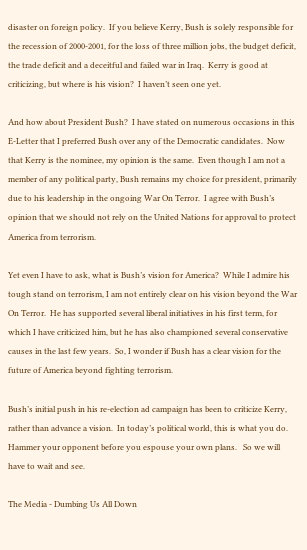disaster on foreign policy.  If you believe Kerry, Bush is solely responsible for the recession of 2000-2001, for the loss of three million jobs, the budget deficit, the trade deficit and a deceitful and failed war in Iraq.  Kerry is good at criticizing, but where is his vision?  I haven’t seen one yet.

And how about President Bush?  I have stated on numerous occasions in this E-Letter that I preferred Bush over any of the Democratic candidates.  Now that Kerry is the nominee, my opinion is the same.  Even though I am not a member of any political party, Bush remains my choice for president, primarily due to his leadership in the ongoing War On Terror.  I agree with Bush’s opinion that we should not rely on the United Nations for approval to protect America from terrorism.

Yet even I have to ask, what is Bush’s vision for America?  While I admire his tough stand on terrorism, I am not entirely clear on his vision beyond the War On Terror.  He has supported several liberal initiatives in his first term, for which I have criticized him, but he has also championed several conservative causes in the last few years.  So, I wonder if Bush has a clear vision for the future of America beyond fighting terrorism.

Bush’s initial push in his re-election ad campaign has been to criticize Kerry, rather than advance a vision.  In today’s political world, this is what you do.  Hammer your opponent before you espouse your own plans.   So we will have to wait and see.

The Media - Dumbing Us All Down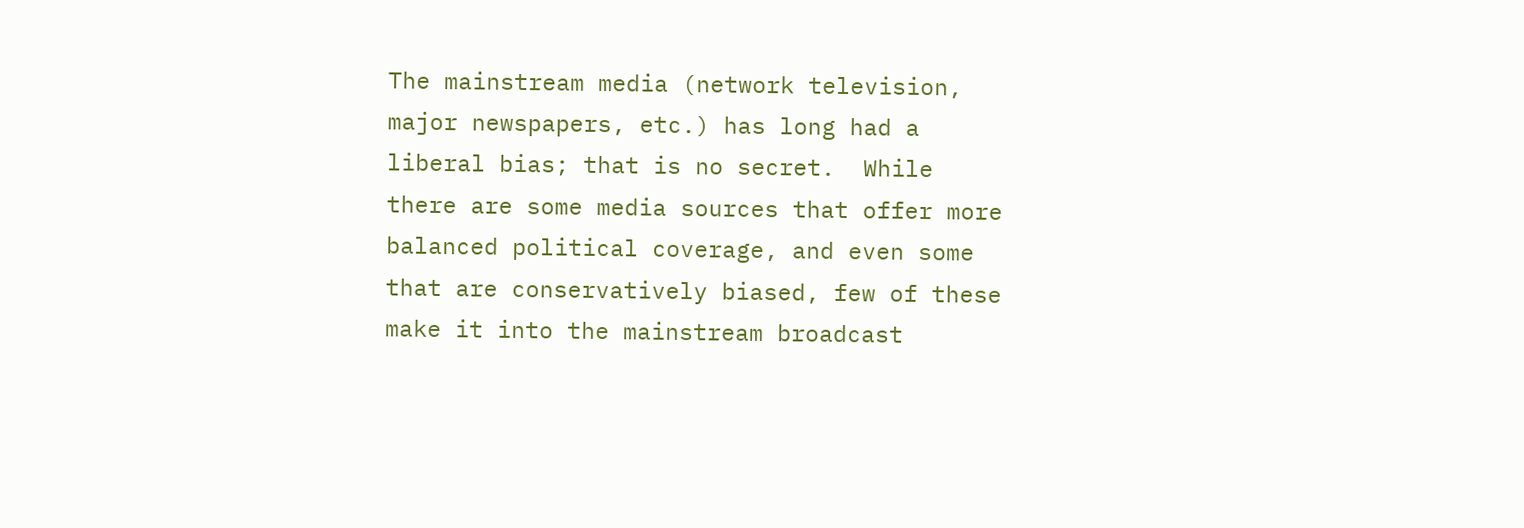The mainstream media (network television, major newspapers, etc.) has long had a liberal bias; that is no secret.  While there are some media sources that offer more balanced political coverage, and even some that are conservatively biased, few of these make it into the mainstream broadcast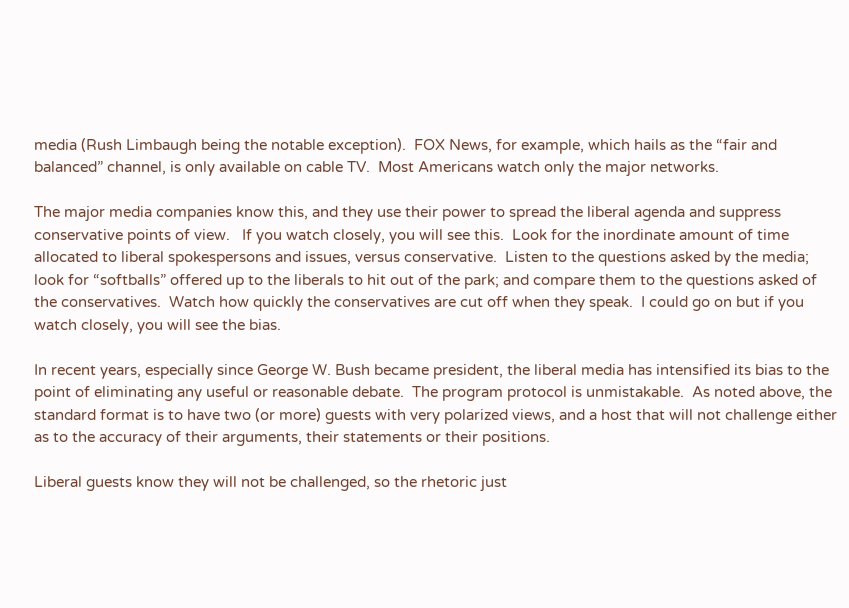media (Rush Limbaugh being the notable exception).  FOX News, for example, which hails as the “fair and balanced” channel, is only available on cable TV.  Most Americans watch only the major networks.

The major media companies know this, and they use their power to spread the liberal agenda and suppress conservative points of view.   If you watch closely, you will see this.  Look for the inordinate amount of time allocated to liberal spokespersons and issues, versus conservative.  Listen to the questions asked by the media; look for “softballs” offered up to the liberals to hit out of the park; and compare them to the questions asked of the conservatives.  Watch how quickly the conservatives are cut off when they speak.  I could go on but if you watch closely, you will see the bias.

In recent years, especially since George W. Bush became president, the liberal media has intensified its bias to the point of eliminating any useful or reasonable debate.  The program protocol is unmistakable.  As noted above, the standard format is to have two (or more) guests with very polarized views, and a host that will not challenge either as to the accuracy of their arguments, their statements or their positions.

Liberal guests know they will not be challenged, so the rhetoric just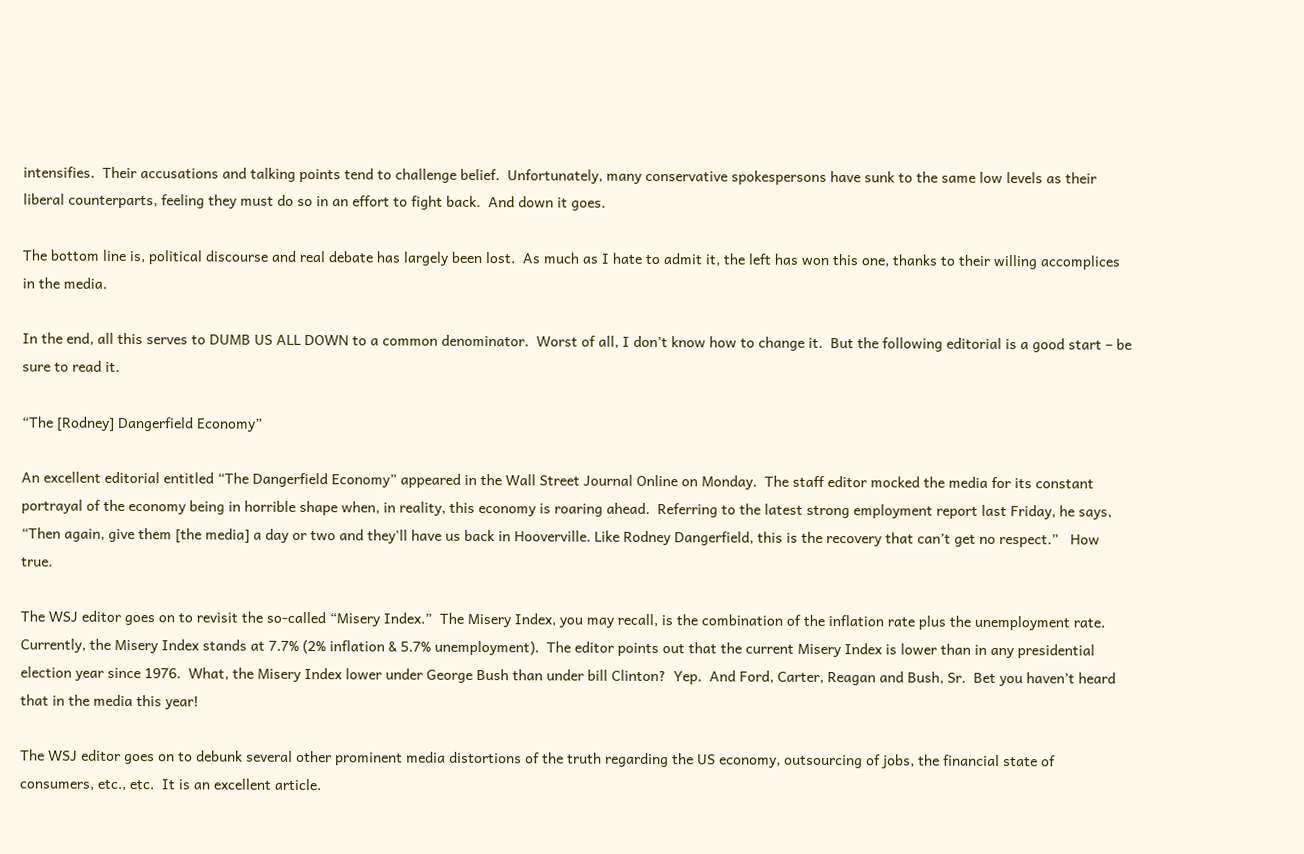intensifies.  Their accusations and talking points tend to challenge belief.  Unfortunately, many conservative spokespersons have sunk to the same low levels as their liberal counterparts, feeling they must do so in an effort to fight back.  And down it goes.

The bottom line is, political discourse and real debate has largely been lost.  As much as I hate to admit it, the left has won this one, thanks to their willing accomplices in the media.

In the end, all this serves to DUMB US ALL DOWN to a common denominator.  Worst of all, I don’t know how to change it.  But the following editorial is a good start – be sure to read it.

“The [Rodney] Dangerfield Economy”

An excellent editorial entitled “The Dangerfield Economy” appeared in the Wall Street Journal Online on Monday.  The staff editor mocked the media for its constant portrayal of the economy being in horrible shape when, in reality, this economy is roaring ahead.  Referring to the latest strong employment report last Friday, he says, “Then again, give them [the media] a day or two and they'll have us back in Hooverville. Like Rodney Dangerfield, this is the recovery that can’t get no respect.”   How true.

The WSJ editor goes on to revisit the so-called “Misery Index.”  The Misery Index, you may recall, is the combination of the inflation rate plus the unemployment rate.  Currently, the Misery Index stands at 7.7% (2% inflation & 5.7% unemployment).  The editor points out that the current Misery Index is lower than in any presidential election year since 1976.  What, the Misery Index lower under George Bush than under bill Clinton?  Yep.  And Ford, Carter, Reagan and Bush, Sr.  Bet you haven’t heard that in the media this year!

The WSJ editor goes on to debunk several other prominent media distortions of the truth regarding the US economy, outsourcing of jobs, the financial state of consumers, etc., etc.  It is an excellent article.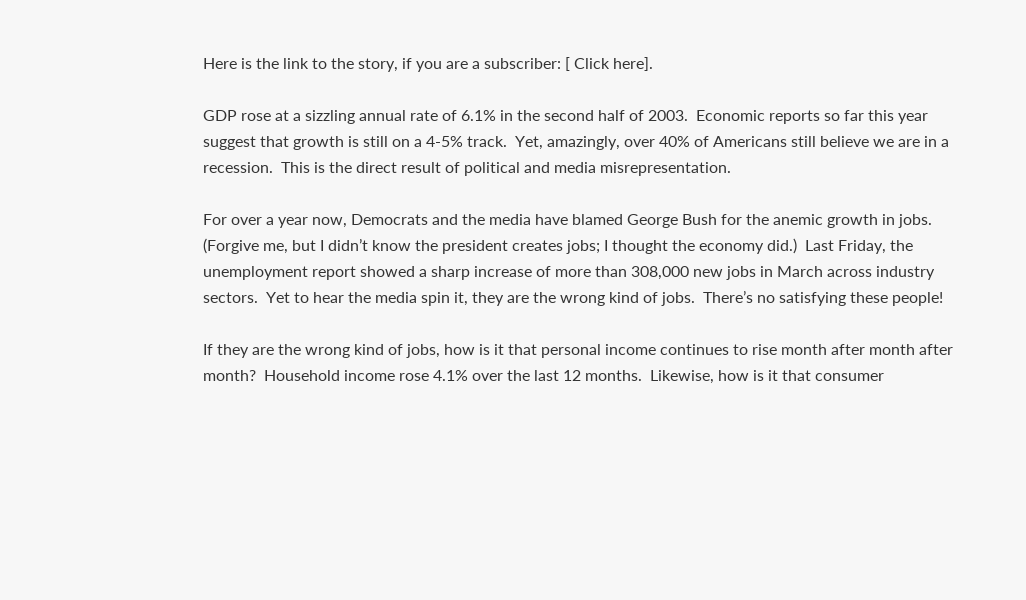Here is the link to the story, if you are a subscriber: [ Click here].

GDP rose at a sizzling annual rate of 6.1% in the second half of 2003.  Economic reports so far this year suggest that growth is still on a 4-5% track.  Yet, amazingly, over 40% of Americans still believe we are in a recession.  This is the direct result of political and media misrepresentation.

For over a year now, Democrats and the media have blamed George Bush for the anemic growth in jobs.  (Forgive me, but I didn’t know the president creates jobs; I thought the economy did.)  Last Friday, the unemployment report showed a sharp increase of more than 308,000 new jobs in March across industry sectors.  Yet to hear the media spin it, they are the wrong kind of jobs.  There’s no satisfying these people!

If they are the wrong kind of jobs, how is it that personal income continues to rise month after month after month?  Household income rose 4.1% over the last 12 months.  Likewise, how is it that consumer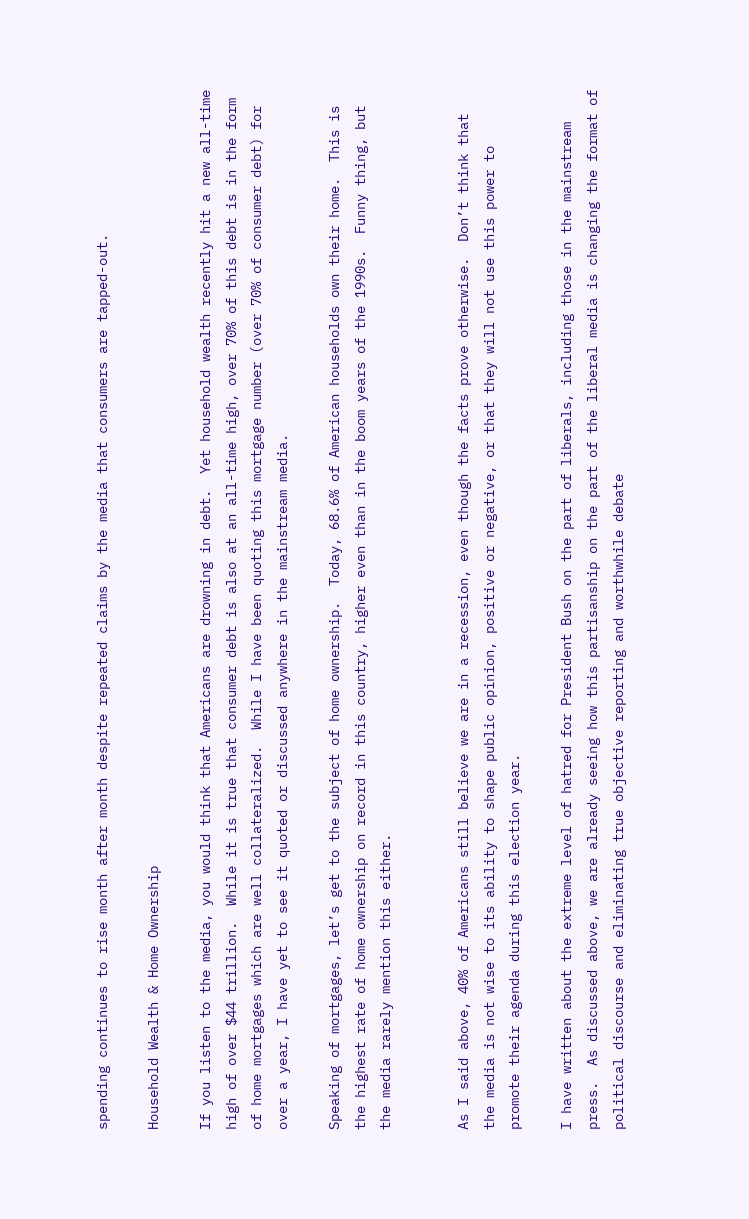spending continues to rise month after month despite repeated claims by the media that consumers are tapped-out.

Household Wealth & Home Ownership

If you listen to the media, you would think that Americans are drowning in debt.  Yet household wealth recently hit a new all-time high of over $44 trillion.  While it is true that consumer debt is also at an all-time high, over 70% of this debt is in the form of home mortgages which are well collateralized.  While I have been quoting this mortgage number (over 70% of consumer debt) for over a year, I have yet to see it quoted or discussed anywhere in the mainstream media.

Speaking of mortgages, let’s get to the subject of home ownership.  Today, 68.6% of American households own their home.  This is the highest rate of home ownership on record in this country, higher even than in the boom years of the 1990s.  Funny thing, but the media rarely mention this either.


As I said above, 40% of Americans still believe we are in a recession, even though the facts prove otherwise.  Don’t think that the media is not wise to its ability to shape public opinion, positive or negative, or that they will not use this power to promote their agenda during this election year.

I have written about the extreme level of hatred for President Bush on the part of liberals, including those in the mainstream press.  As discussed above, we are already seeing how this partisanship on the part of the liberal media is changing the format of political discourse and eliminating true objective reporting and worthwhile debate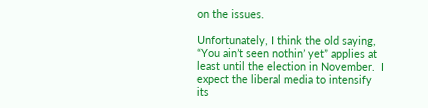on the issues.

Unfortunately, I think the old saying, “You ain’t seen nothin’ yet” applies at least until the election in November.  I expect the liberal media to intensify its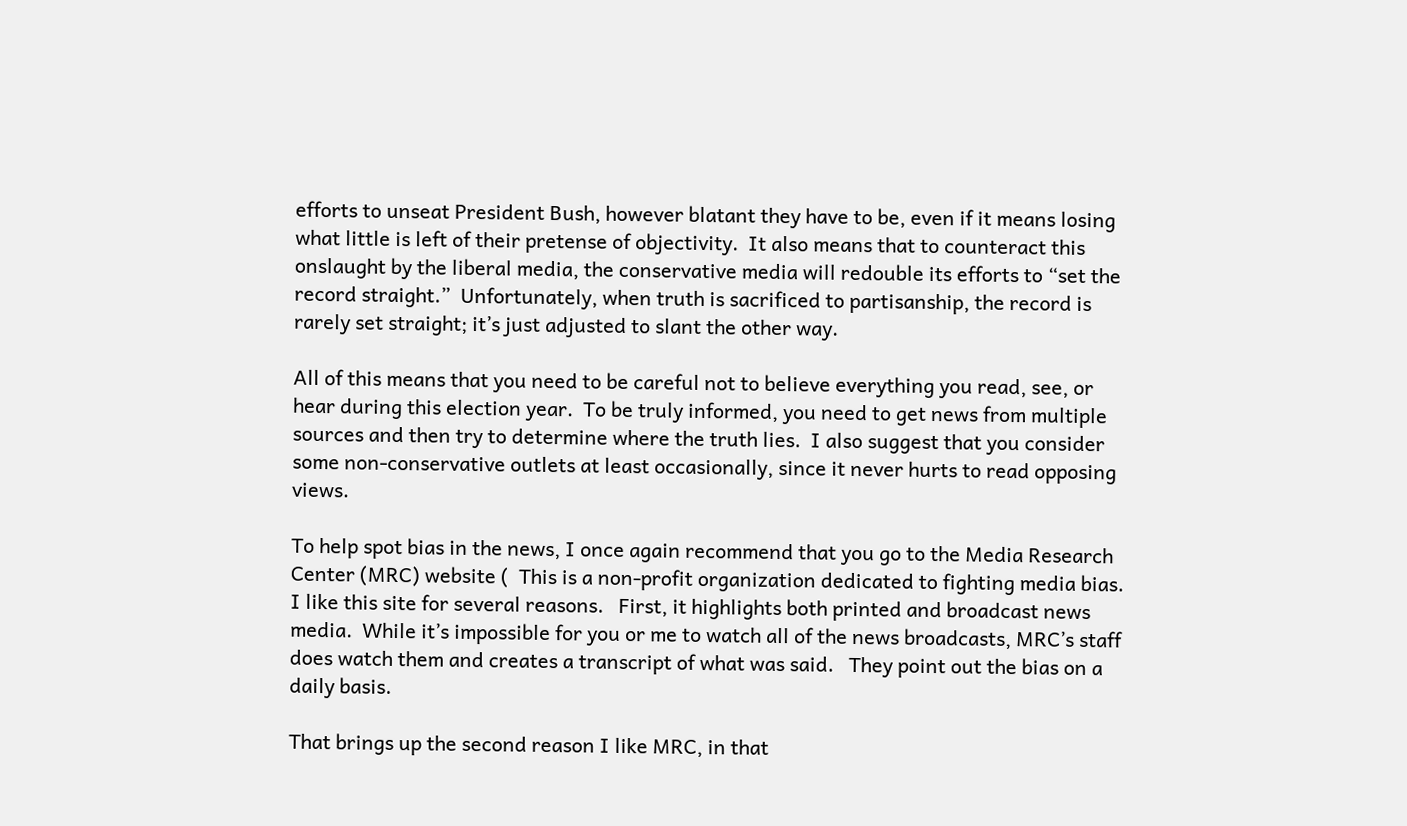efforts to unseat President Bush, however blatant they have to be, even if it means losing what little is left of their pretense of objectivity.  It also means that to counteract this onslaught by the liberal media, the conservative media will redouble its efforts to “set the record straight.”  Unfortunately, when truth is sacrificed to partisanship, the record is rarely set straight; it’s just adjusted to slant the other way.

All of this means that you need to be careful not to believe everything you read, see, or hear during this election year.  To be truly informed, you need to get news from multiple sources and then try to determine where the truth lies.  I also suggest that you consider some non-conservative outlets at least occasionally, since it never hurts to read opposing views.

To help spot bias in the news, I once again recommend that you go to the Media Research Center (MRC) website (  This is a non-profit organization dedicated to fighting media bias.  I like this site for several reasons.   First, it highlights both printed and broadcast news media.  While it’s impossible for you or me to watch all of the news broadcasts, MRC’s staff does watch them and creates a transcript of what was said.   They point out the bias on a daily basis.

That brings up the second reason I like MRC, in that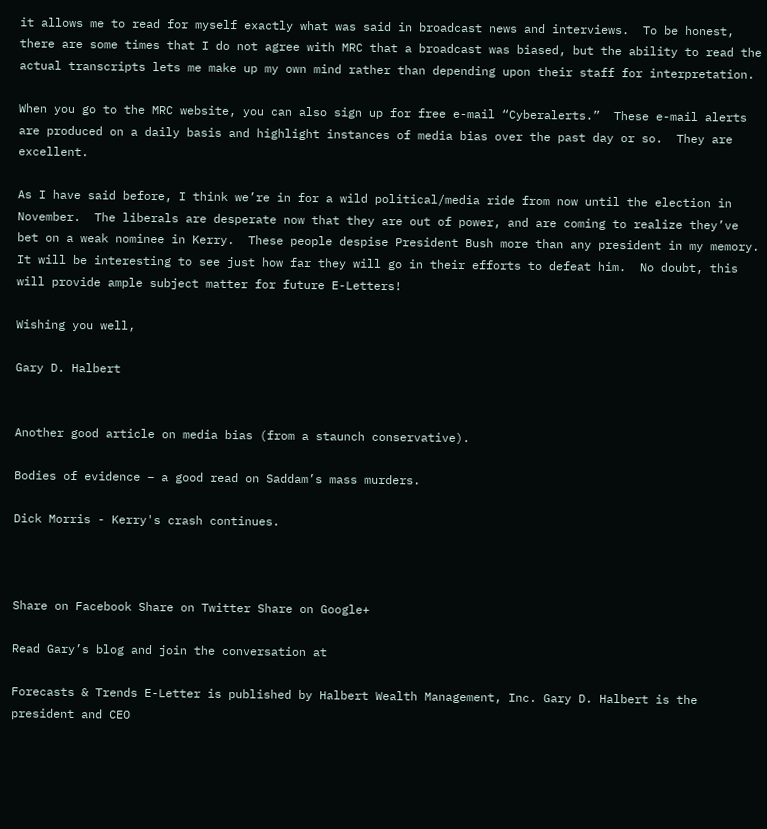it allows me to read for myself exactly what was said in broadcast news and interviews.  To be honest, there are some times that I do not agree with MRC that a broadcast was biased, but the ability to read the actual transcripts lets me make up my own mind rather than depending upon their staff for interpretation.

When you go to the MRC website, you can also sign up for free e-mail “Cyberalerts.”  These e-mail alerts are produced on a daily basis and highlight instances of media bias over the past day or so.  They are excellent.

As I have said before, I think we’re in for a wild political/media ride from now until the election in November.  The liberals are desperate now that they are out of power, and are coming to realize they’ve bet on a weak nominee in Kerry.  These people despise President Bush more than any president in my memory.  It will be interesting to see just how far they will go in their efforts to defeat him.  No doubt, this will provide ample subject matter for future E-Letters!

Wishing you well,

Gary D. Halbert


Another good article on media bias (from a staunch conservative).

Bodies of evidence – a good read on Saddam’s mass murders.

Dick Morris - Kerry's crash continues.



Share on Facebook Share on Twitter Share on Google+

Read Gary’s blog and join the conversation at

Forecasts & Trends E-Letter is published by Halbert Wealth Management, Inc. Gary D. Halbert is the president and CEO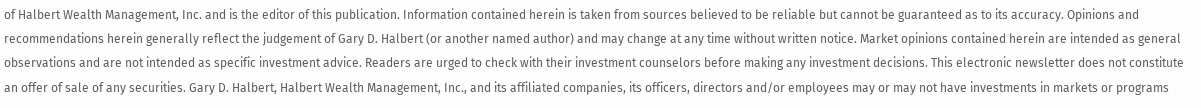of Halbert Wealth Management, Inc. and is the editor of this publication. Information contained herein is taken from sources believed to be reliable but cannot be guaranteed as to its accuracy. Opinions and recommendations herein generally reflect the judgement of Gary D. Halbert (or another named author) and may change at any time without written notice. Market opinions contained herein are intended as general observations and are not intended as specific investment advice. Readers are urged to check with their investment counselors before making any investment decisions. This electronic newsletter does not constitute an offer of sale of any securities. Gary D. Halbert, Halbert Wealth Management, Inc., and its affiliated companies, its officers, directors and/or employees may or may not have investments in markets or programs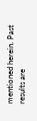mentioned herein. Past results are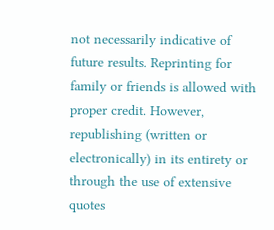not necessarily indicative of future results. Reprinting for family or friends is allowed with proper credit. However, republishing (written or electronically) in its entirety or through the use of extensive quotes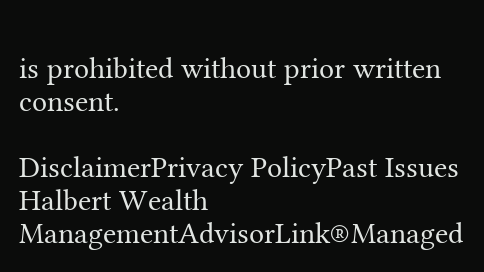is prohibited without prior written consent.

DisclaimerPrivacy PolicyPast Issues
Halbert Wealth ManagementAdvisorLink®Managed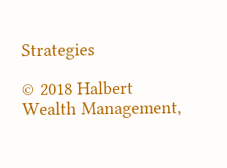Strategies

© 2018 Halbert Wealth Management,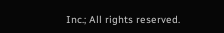Inc.; All rights reserved.